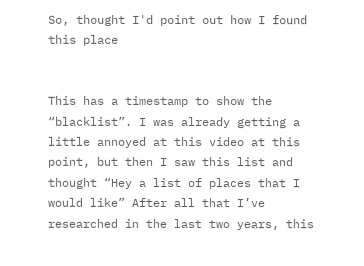So, thought I'd point out how I found this place


This has a timestamp to show the “blacklist”. I was already getting a little annoyed at this video at this point, but then I saw this list and thought “Hey a list of places that I would like” After all that I’ve researched in the last two years, this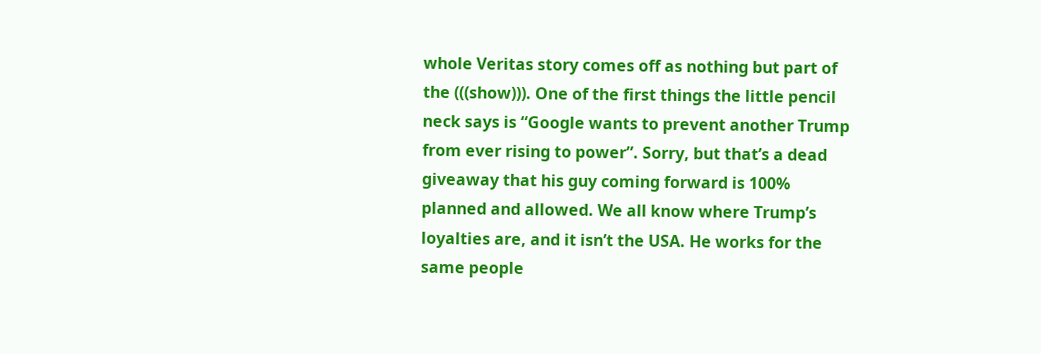whole Veritas story comes off as nothing but part of the (((show))). One of the first things the little pencil neck says is “Google wants to prevent another Trump from ever rising to power”. Sorry, but that’s a dead giveaway that his guy coming forward is 100% planned and allowed. We all know where Trump’s loyalties are, and it isn’t the USA. He works for the same people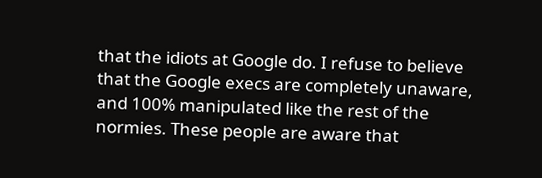that the idiots at Google do. I refuse to believe that the Google execs are completely unaware, and 100% manipulated like the rest of the normies. These people are aware that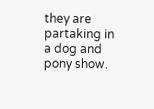they are partaking in a dog and pony show.